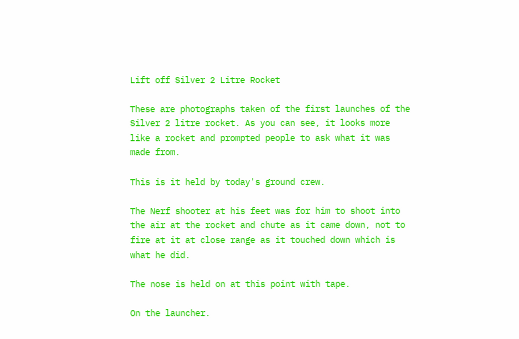Lift off Silver 2 Litre Rocket

These are photographs taken of the first launches of the Silver 2 litre rocket. As you can see, it looks more like a rocket and prompted people to ask what it was made from.

This is it held by today's ground crew.

The Nerf shooter at his feet was for him to shoot into the air at the rocket and chute as it came down, not to fire at it at close range as it touched down which is what he did.

The nose is held on at this point with tape.

On the launcher.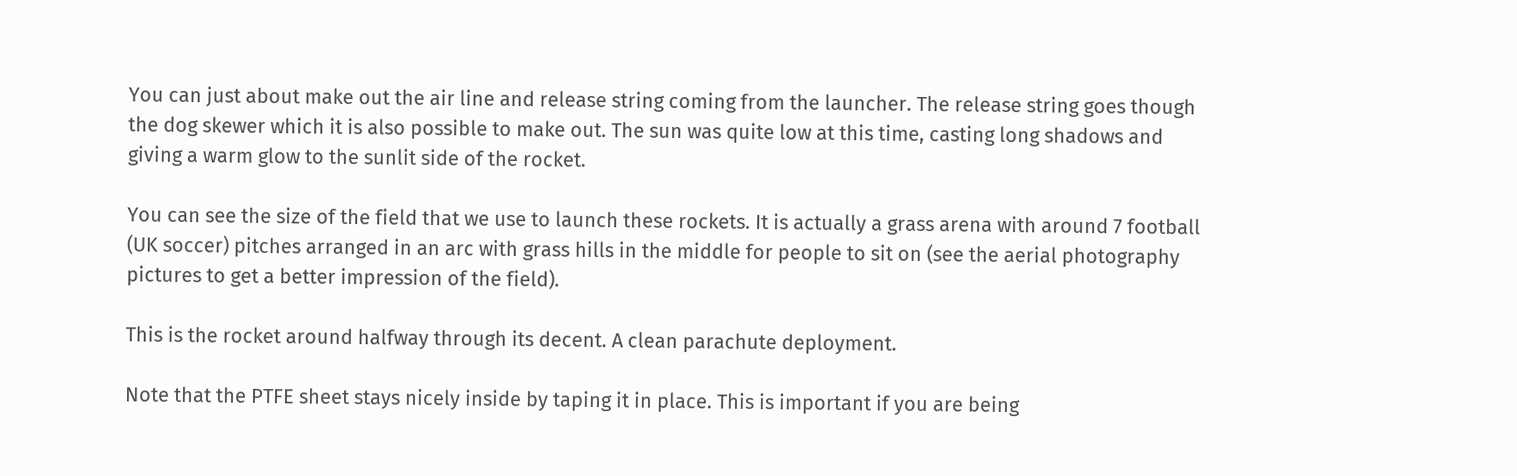You can just about make out the air line and release string coming from the launcher. The release string goes though the dog skewer which it is also possible to make out. The sun was quite low at this time, casting long shadows and giving a warm glow to the sunlit side of the rocket.

You can see the size of the field that we use to launch these rockets. It is actually a grass arena with around 7 football (UK soccer) pitches arranged in an arc with grass hills in the middle for people to sit on (see the aerial photography pictures to get a better impression of the field).

This is the rocket around halfway through its decent. A clean parachute deployment.

Note that the PTFE sheet stays nicely inside by taping it in place. This is important if you are being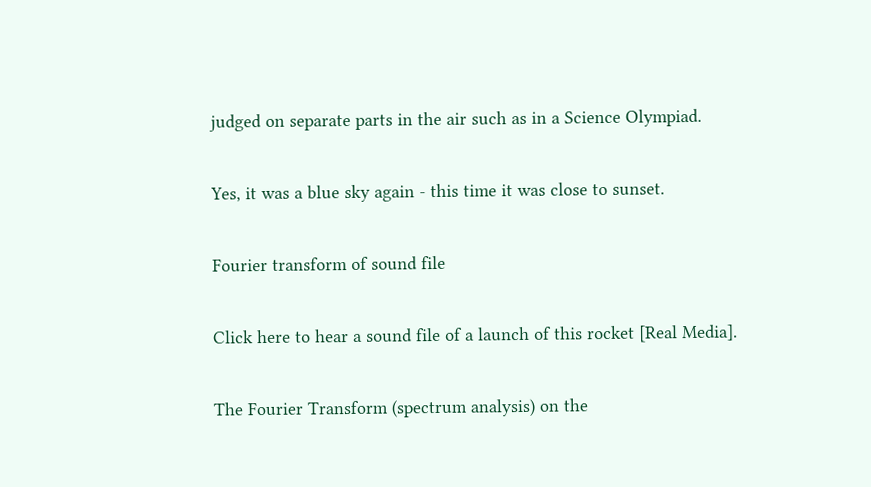judged on separate parts in the air such as in a Science Olympiad.

Yes, it was a blue sky again - this time it was close to sunset.

Fourier transform of sound file

Click here to hear a sound file of a launch of this rocket [Real Media].

The Fourier Transform (spectrum analysis) on the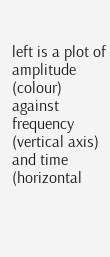left is a plot of amplitude (colour) against frequency (vertical axis) and time (horizontal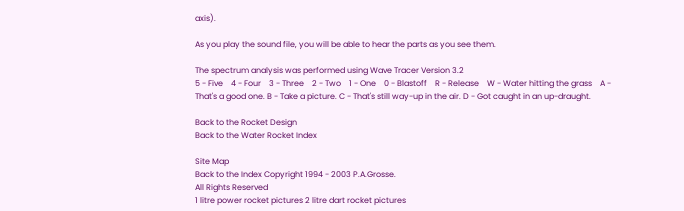axis).

As you play the sound file, you will be able to hear the parts as you see them.

The spectrum analysis was performed using Wave Tracer Version 3.2
5 - Five    4 - Four    3 - Three    2 - Two    1 - One    0 - Blastoff    R - Release    W - Water hitting the grass    A - That's a good one. B - Take a picture. C - That's still way-up in the air. D - Got caught in an up-draught.

Back to the Rocket Design
Back to the Water Rocket Index

Site Map
Back to the Index Copyright 1994 - 2003 P.A.Grosse.
All Rights Reserved
1 litre power rocket pictures 2 litre dart rocket pictures